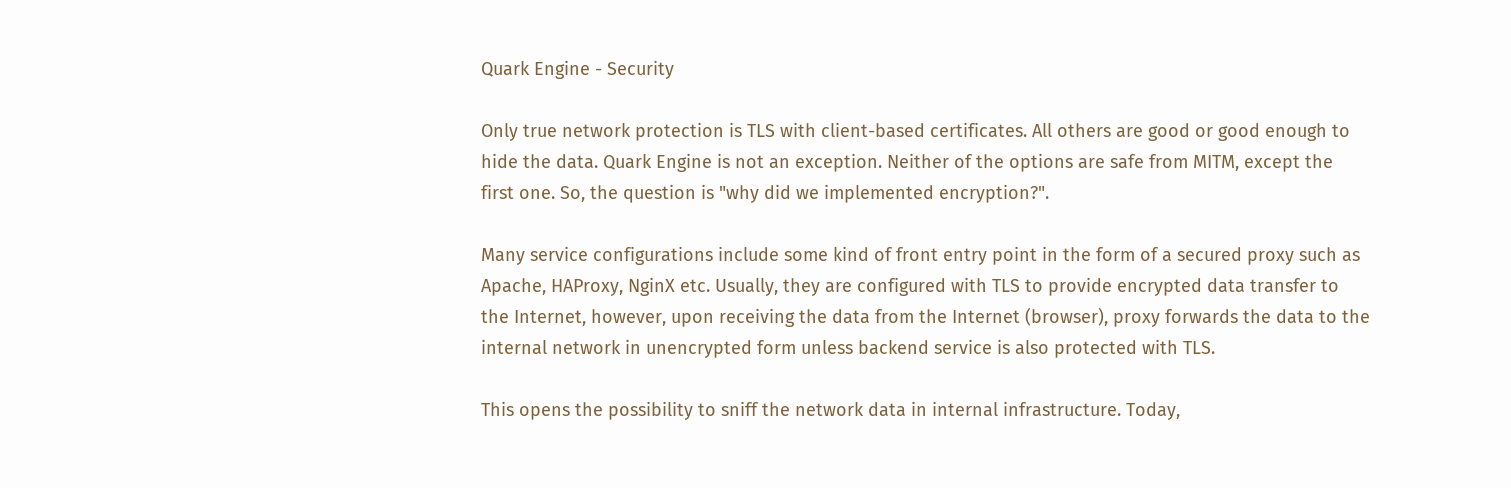Quark Engine - Security

Only true network protection is TLS with client-based certificates. All others are good or good enough to hide the data. Quark Engine is not an exception. Neither of the options are safe from MITM, except the first one. So, the question is "why did we implemented encryption?".

Many service configurations include some kind of front entry point in the form of a secured proxy such as Apache, HAProxy, NginX etc. Usually, they are configured with TLS to provide encrypted data transfer to the Internet, however, upon receiving the data from the Internet (browser), proxy forwards the data to the internal network in unencrypted form unless backend service is also protected with TLS.

This opens the possibility to sniff the network data in internal infrastructure. Today,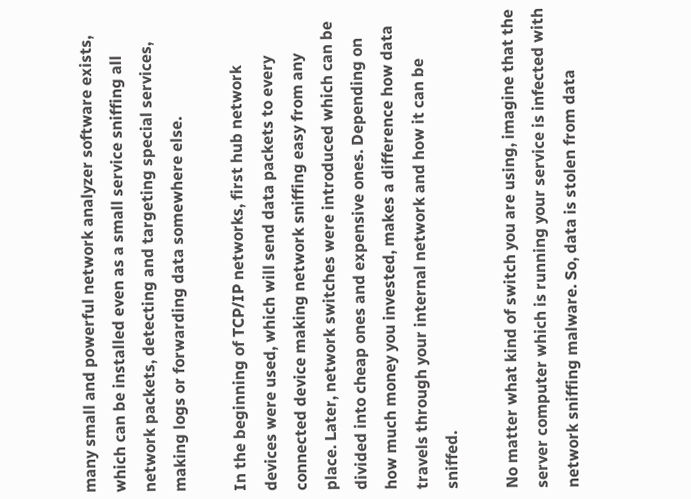many small and powerful network analyzer software exists, which can be installed even as a small service sniffing all network packets, detecting and targeting special services, making logs or forwarding data somewhere else.

In the beginning of TCP/IP networks, first hub network devices were used, which will send data packets to every connected device making network sniffing easy from any place. Later, network switches were introduced which can be divided into cheap ones and expensive ones. Depending on how much money you invested, makes a difference how data travels through your internal network and how it can be sniffed.

No matter what kind of switch you are using, imagine that the server computer which is running your service is infected with network sniffing malware. So, data is stolen from data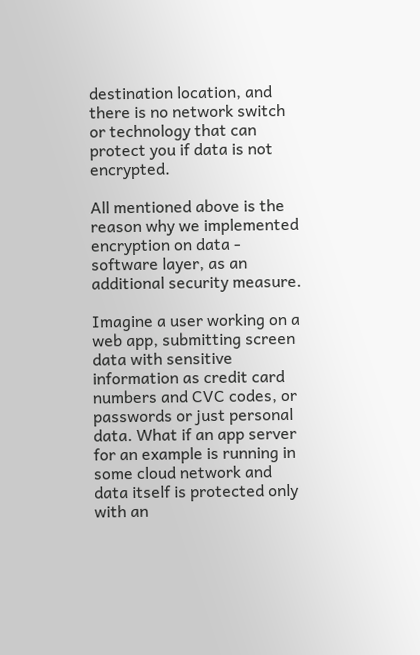destination location, and there is no network switch or technology that can protect you if data is not encrypted.

All mentioned above is the reason why we implemented encryption on data - software layer, as an additional security measure.

Imagine a user working on a web app, submitting screen data with sensitive information as credit card numbers and CVC codes, or passwords or just personal data. What if an app server for an example is running in some cloud network and data itself is protected only with an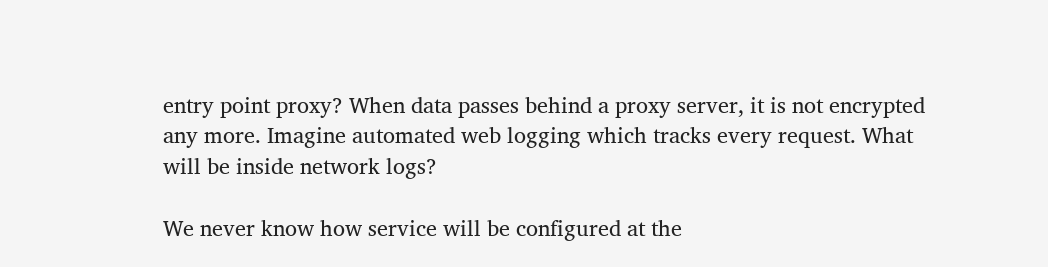entry point proxy? When data passes behind a proxy server, it is not encrypted any more. Imagine automated web logging which tracks every request. What will be inside network logs?

We never know how service will be configured at the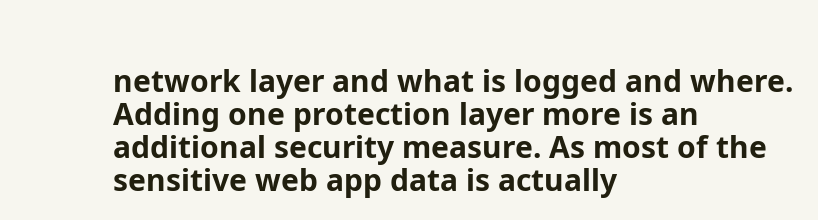network layer and what is logged and where. Adding one protection layer more is an additional security measure. As most of the sensitive web app data is actually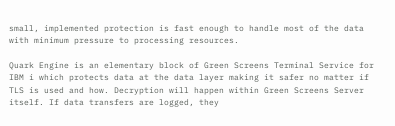small, implemented protection is fast enough to handle most of the data with minimum pressure to processing resources.

Quark Engine is an elementary block of Green Screens Terminal Service for IBM i which protects data at the data layer making it safer no matter if TLS is used and how. Decryption will happen within Green Screens Server itself. If data transfers are logged, they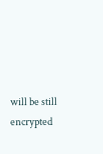will be still encrypted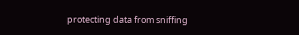protecting data from sniffing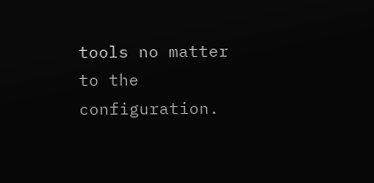tools no matter to the configuration.